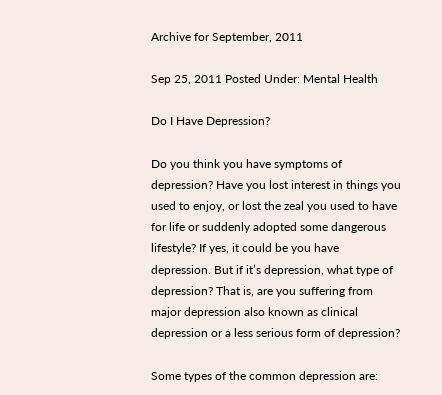Archive for September, 2011

Sep 25, 2011 Posted Under: Mental Health

Do I Have Depression?

Do you think you have symptoms of depression? Have you lost interest in things you used to enjoy, or lost the zeal you used to have for life or suddenly adopted some dangerous lifestyle? If yes, it could be you have depression. But if it’s depression, what type of depression? That is, are you suffering from major depression also known as clinical depression or a less serious form of depression?

Some types of the common depression are: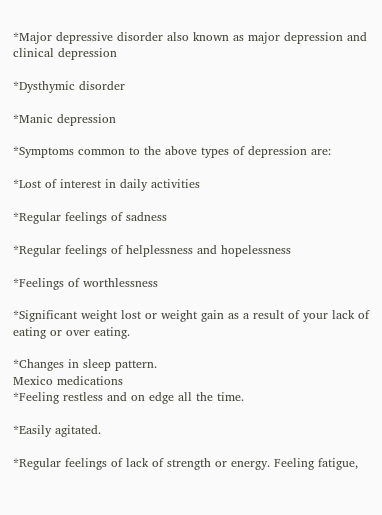*Major depressive disorder also known as major depression and clinical depression

*Dysthymic disorder

*Manic depression

*Symptoms common to the above types of depression are:

*Lost of interest in daily activities

*Regular feelings of sadness

*Regular feelings of helplessness and hopelessness

*Feelings of worthlessness

*Significant weight lost or weight gain as a result of your lack of eating or over eating.

*Changes in sleep pattern.
Mexico medications
*Feeling restless and on edge all the time.

*Easily agitated.

*Regular feelings of lack of strength or energy. Feeling fatigue,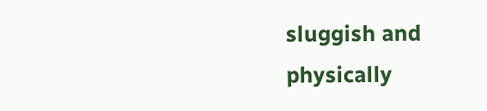sluggish and physically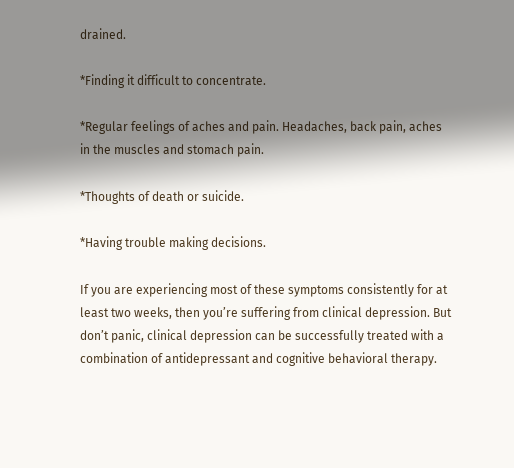drained.

*Finding it difficult to concentrate.

*Regular feelings of aches and pain. Headaches, back pain, aches in the muscles and stomach pain.

*Thoughts of death or suicide.

*Having trouble making decisions.

If you are experiencing most of these symptoms consistently for at least two weeks, then you’re suffering from clinical depression. But don’t panic, clinical depression can be successfully treated with a combination of antidepressant and cognitive behavioral therapy.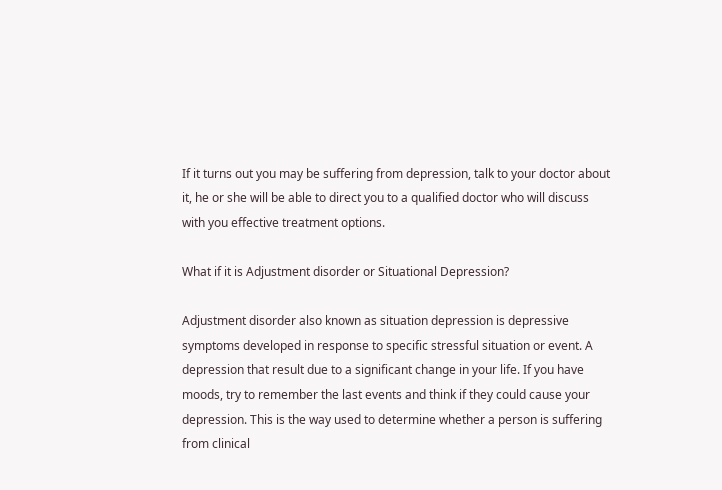If it turns out you may be suffering from depression, talk to your doctor about it, he or she will be able to direct you to a qualified doctor who will discuss with you effective treatment options.

What if it is Adjustment disorder or Situational Depression?

Adjustment disorder also known as situation depression is depressive symptoms developed in response to specific stressful situation or event. A depression that result due to a significant change in your life. If you have moods, try to remember the last events and think if they could cause your depression. This is the way used to determine whether a person is suffering from clinical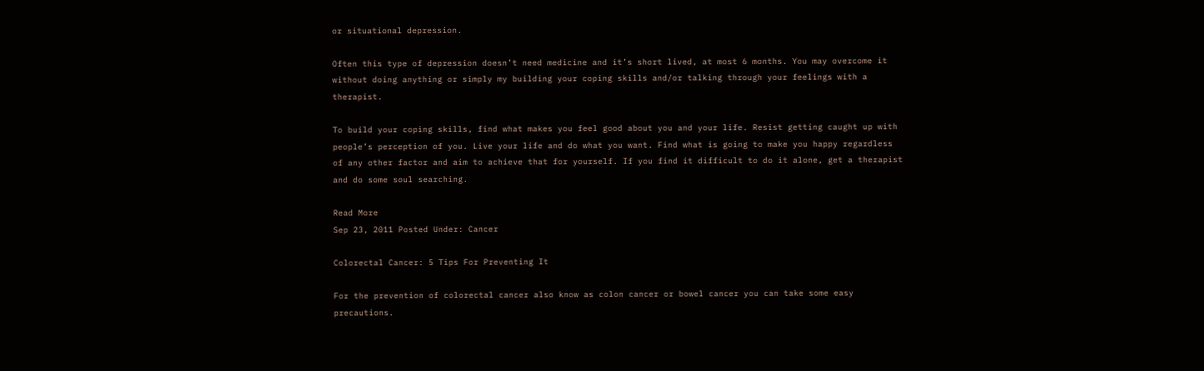or situational depression.

Often this type of depression doesn’t need medicine and it’s short lived, at most 6 months. You may overcome it without doing anything or simply my building your coping skills and/or talking through your feelings with a therapist.

To build your coping skills, find what makes you feel good about you and your life. Resist getting caught up with people’s perception of you. Live your life and do what you want. Find what is going to make you happy regardless of any other factor and aim to achieve that for yourself. If you find it difficult to do it alone, get a therapist and do some soul searching.

Read More
Sep 23, 2011 Posted Under: Cancer

Colorectal Cancer: 5 Tips For Preventing It

For the prevention of colorectal cancer also know as colon cancer or bowel cancer you can take some easy precautions.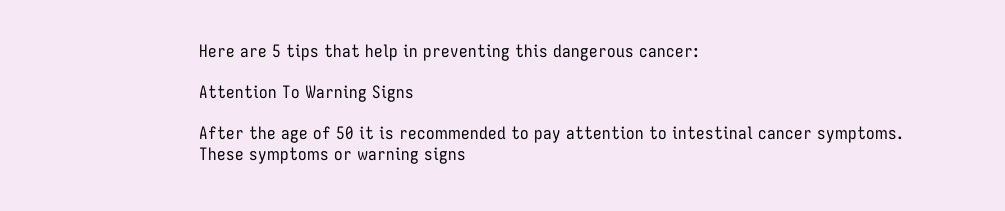Here are 5 tips that help in preventing this dangerous cancer:

Attention To Warning Signs

After the age of 50 it is recommended to pay attention to intestinal cancer symptoms. These symptoms or warning signs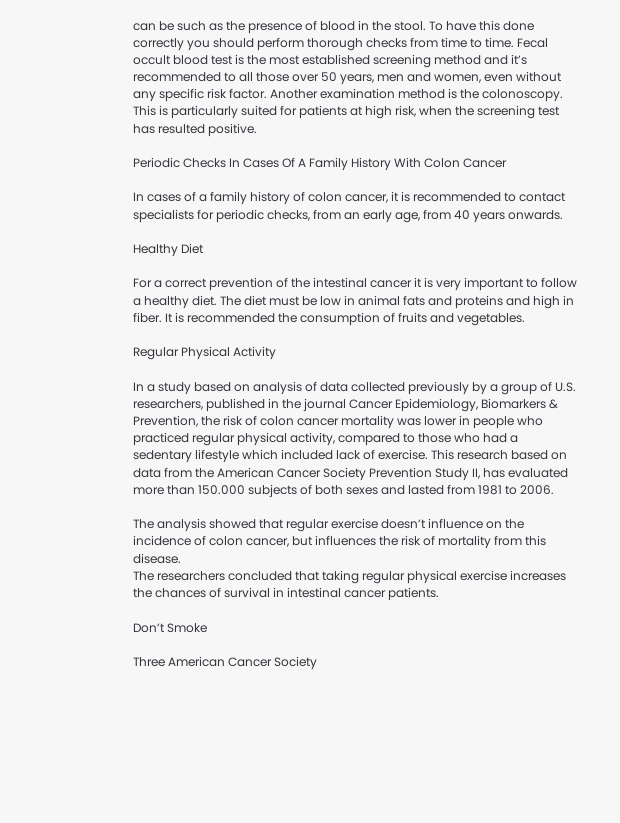can be such as the presence of blood in the stool. To have this done correctly you should perform thorough checks from time to time. Fecal occult blood test is the most established screening method and it’s recommended to all those over 50 years, men and women, even without any specific risk factor. Another examination method is the colonoscopy. This is particularly suited for patients at high risk, when the screening test has resulted positive.

Periodic Checks In Cases Of A Family History With Colon Cancer

In cases of a family history of colon cancer, it is recommended to contact specialists for periodic checks, from an early age, from 40 years onwards.

Healthy Diet

For a correct prevention of the intestinal cancer it is very important to follow a healthy diet. The diet must be low in animal fats and proteins and high in fiber. It is recommended the consumption of fruits and vegetables.

Regular Physical Activity

In a study based on analysis of data collected previously by a group of U.S. researchers, published in the journal Cancer Epidemiology, Biomarkers & Prevention, the risk of colon cancer mortality was lower in people who practiced regular physical activity, compared to those who had a sedentary lifestyle which included lack of exercise. This research based on data from the American Cancer Society Prevention Study II, has evaluated more than 150.000 subjects of both sexes and lasted from 1981 to 2006.

The analysis showed that regular exercise doesn’t influence on the incidence of colon cancer, but influences the risk of mortality from this disease.
The researchers concluded that taking regular physical exercise increases the chances of survival in intestinal cancer patients.

Don’t Smoke

Three American Cancer Society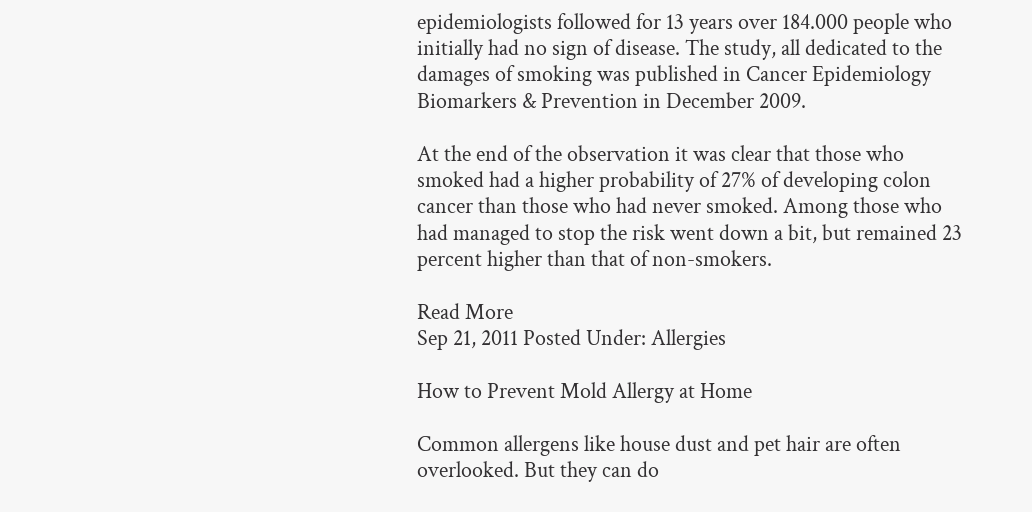epidemiologists followed for 13 years over 184.000 people who initially had no sign of disease. The study, all dedicated to the damages of smoking was published in Cancer Epidemiology Biomarkers & Prevention in December 2009.

At the end of the observation it was clear that those who smoked had a higher probability of 27% of developing colon cancer than those who had never smoked. Among those who had managed to stop the risk went down a bit, but remained 23 percent higher than that of non-smokers.

Read More
Sep 21, 2011 Posted Under: Allergies

How to Prevent Mold Allergy at Home

Common allergens like house dust and pet hair are often overlooked. But they can do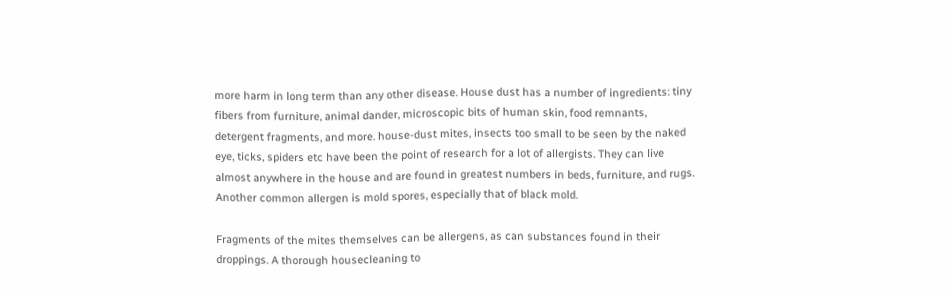more harm in long term than any other disease. House dust has a number of ingredients: tiny fibers from furniture, animal dander, microscopic bits of human skin, food remnants, detergent fragments, and more. house-dust mites, insects too small to be seen by the naked eye, ticks, spiders etc have been the point of research for a lot of allergists. They can live almost anywhere in the house and are found in greatest numbers in beds, furniture, and rugs. Another common allergen is mold spores, especially that of black mold.

Fragments of the mites themselves can be allergens, as can substances found in their droppings. A thorough housecleaning to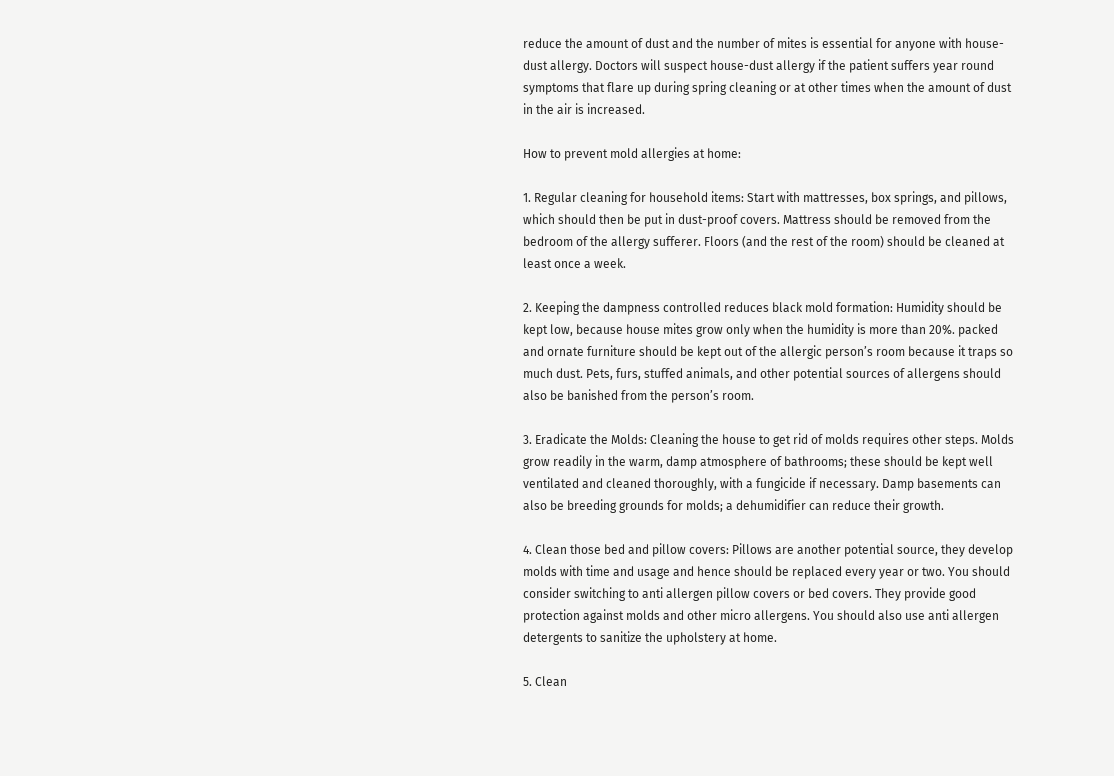reduce the amount of dust and the number of mites is essential for anyone with house-dust allergy. Doctors will suspect house-dust allergy if the patient suffers year round symptoms that flare up during spring cleaning or at other times when the amount of dust in the air is increased.

How to prevent mold allergies at home:

1. Regular cleaning for household items: Start with mattresses, box springs, and pillows, which should then be put in dust-proof covers. Mattress should be removed from the bedroom of the allergy sufferer. Floors (and the rest of the room) should be cleaned at least once a week.

2. Keeping the dampness controlled reduces black mold formation: Humidity should be kept low, because house mites grow only when the humidity is more than 20%. packed and ornate furniture should be kept out of the allergic person’s room because it traps so much dust. Pets, furs, stuffed animals, and other potential sources of allergens should also be banished from the person’s room.

3. Eradicate the Molds: Cleaning the house to get rid of molds requires other steps. Molds grow readily in the warm, damp atmosphere of bathrooms; these should be kept well ventilated and cleaned thoroughly, with a fungicide if necessary. Damp basements can also be breeding grounds for molds; a dehumidifier can reduce their growth.

4. Clean those bed and pillow covers: Pillows are another potential source, they develop molds with time and usage and hence should be replaced every year or two. You should consider switching to anti allergen pillow covers or bed covers. They provide good protection against molds and other micro allergens. You should also use anti allergen detergents to sanitize the upholstery at home.

5. Clean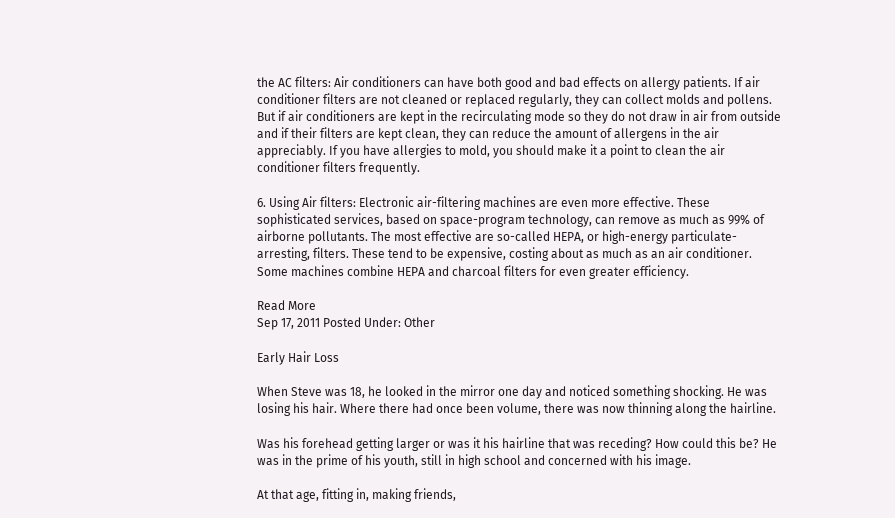the AC filters: Air conditioners can have both good and bad effects on allergy patients. If air conditioner filters are not cleaned or replaced regularly, they can collect molds and pollens. But if air conditioners are kept in the recirculating mode so they do not draw in air from outside and if their filters are kept clean, they can reduce the amount of allergens in the air appreciably. If you have allergies to mold, you should make it a point to clean the air conditioner filters frequently.

6. Using Air filters: Electronic air-filtering machines are even more effective. These sophisticated services, based on space-program technology, can remove as much as 99% of airborne pollutants. The most effective are so-called HEPA, or high-energy particulate-arresting, filters. These tend to be expensive, costing about as much as an air conditioner. Some machines combine HEPA and charcoal filters for even greater efficiency.

Read More
Sep 17, 2011 Posted Under: Other

Early Hair Loss

When Steve was 18, he looked in the mirror one day and noticed something shocking. He was losing his hair. Where there had once been volume, there was now thinning along the hairline.

Was his forehead getting larger or was it his hairline that was receding? How could this be? He was in the prime of his youth, still in high school and concerned with his image.

At that age, fitting in, making friends,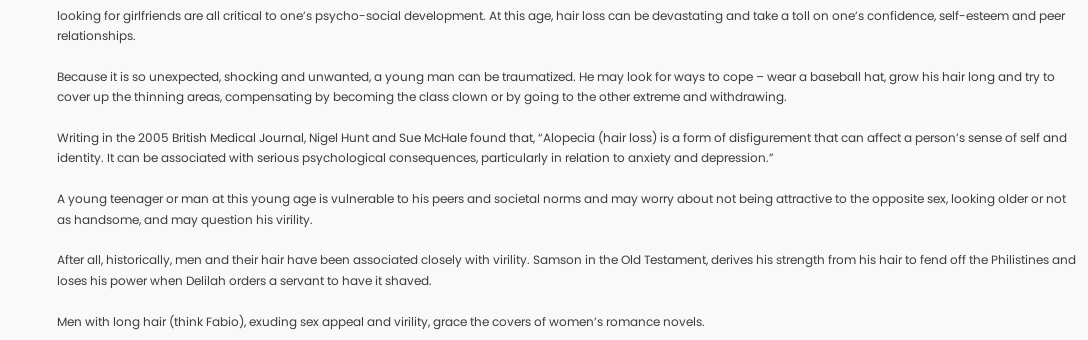looking for girlfriends are all critical to one’s psycho-social development. At this age, hair loss can be devastating and take a toll on one’s confidence, self-esteem and peer relationships.

Because it is so unexpected, shocking and unwanted, a young man can be traumatized. He may look for ways to cope – wear a baseball hat, grow his hair long and try to cover up the thinning areas, compensating by becoming the class clown or by going to the other extreme and withdrawing.

Writing in the 2005 British Medical Journal, Nigel Hunt and Sue McHale found that, “Alopecia (hair loss) is a form of disfigurement that can affect a person’s sense of self and identity. It can be associated with serious psychological consequences, particularly in relation to anxiety and depression.”

A young teenager or man at this young age is vulnerable to his peers and societal norms and may worry about not being attractive to the opposite sex, looking older or not as handsome, and may question his virility.

After all, historically, men and their hair have been associated closely with virility. Samson in the Old Testament, derives his strength from his hair to fend off the Philistines and loses his power when Delilah orders a servant to have it shaved.

Men with long hair (think Fabio), exuding sex appeal and virility, grace the covers of women’s romance novels.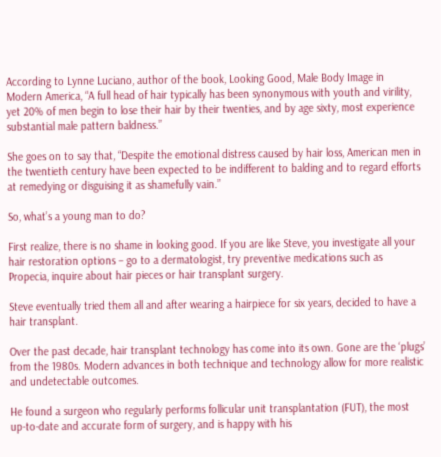According to Lynne Luciano, author of the book, Looking Good, Male Body Image in Modern America, “A full head of hair typically has been synonymous with youth and virility, yet 20% of men begin to lose their hair by their twenties, and by age sixty, most experience substantial male pattern baldness.”

She goes on to say that, “Despite the emotional distress caused by hair loss, American men in the twentieth century have been expected to be indifferent to balding and to regard efforts at remedying or disguising it as shamefully vain.”

So, what’s a young man to do?

First realize, there is no shame in looking good. If you are like Steve, you investigate all your hair restoration options – go to a dermatologist, try preventive medications such as Propecia, inquire about hair pieces or hair transplant surgery.

Steve eventually tried them all and after wearing a hairpiece for six years, decided to have a hair transplant.

Over the past decade, hair transplant technology has come into its own. Gone are the ‘plugs’ from the 1980s. Modern advances in both technique and technology allow for more realistic and undetectable outcomes.

He found a surgeon who regularly performs follicular unit transplantation (FUT), the most up-to-date and accurate form of surgery, and is happy with his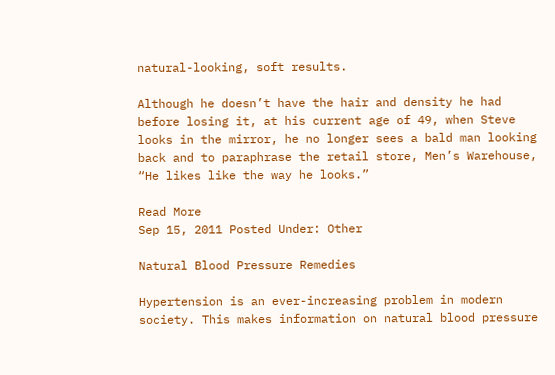natural-looking, soft results.

Although he doesn’t have the hair and density he had before losing it, at his current age of 49, when Steve looks in the mirror, he no longer sees a bald man looking back and to paraphrase the retail store, Men’s Warehouse, “He likes like the way he looks.”

Read More
Sep 15, 2011 Posted Under: Other

Natural Blood Pressure Remedies

Hypertension is an ever-increasing problem in modern society. This makes information on natural blood pressure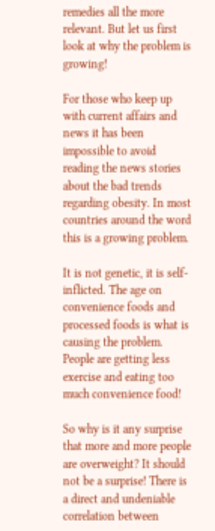remedies all the more relevant. But let us first look at why the problem is growing!

For those who keep up with current affairs and news it has been impossible to avoid reading the news stories about the bad trends regarding obesity. In most countries around the word this is a growing problem.

It is not genetic, it is self-inflicted. The age on convenience foods and processed foods is what is causing the problem. People are getting less exercise and eating too much convenience food!

So why is it any surprise that more and more people are overweight? It should not be a surprise! There is a direct and undeniable correlation between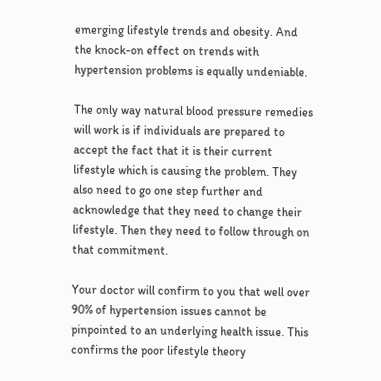emerging lifestyle trends and obesity. And the knock-on effect on trends with hypertension problems is equally undeniable.

The only way natural blood pressure remedies will work is if individuals are prepared to accept the fact that it is their current lifestyle which is causing the problem. They also need to go one step further and acknowledge that they need to change their lifestyle. Then they need to follow through on that commitment.

Your doctor will confirm to you that well over 90% of hypertension issues cannot be pinpointed to an underlying health issue. This confirms the poor lifestyle theory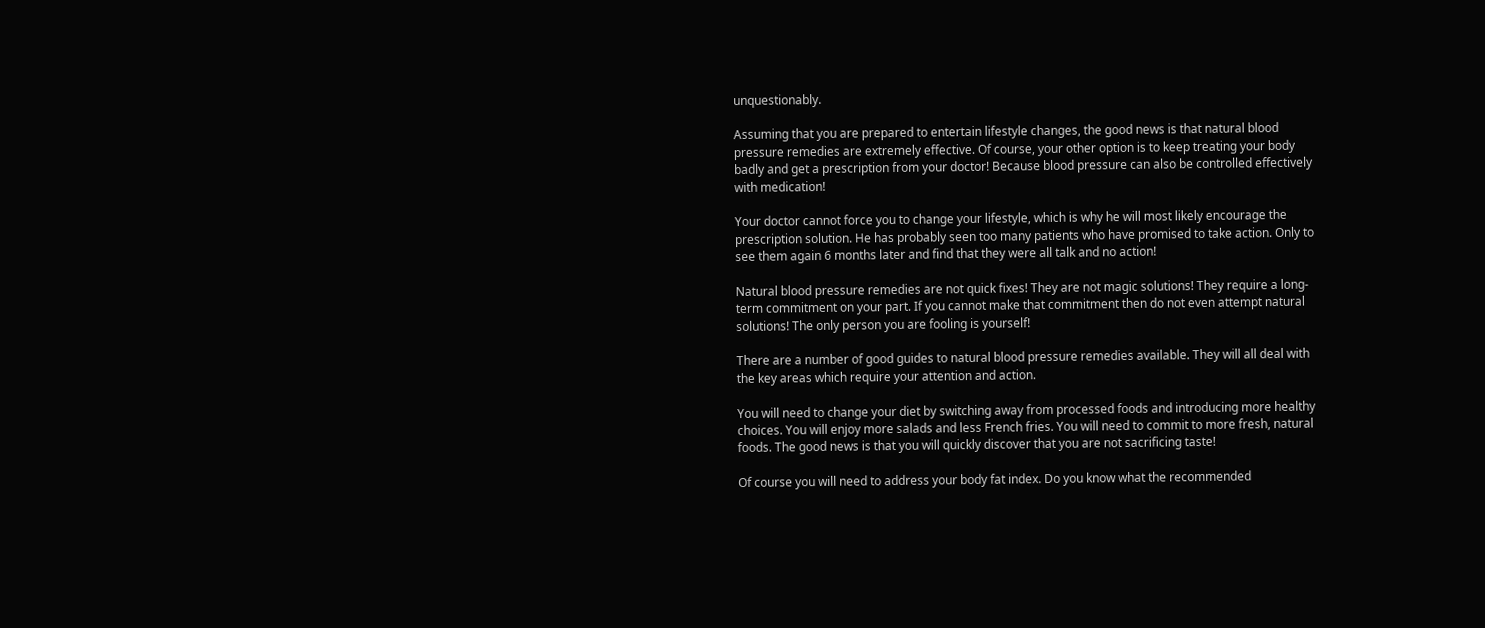unquestionably.

Assuming that you are prepared to entertain lifestyle changes, the good news is that natural blood pressure remedies are extremely effective. Of course, your other option is to keep treating your body badly and get a prescription from your doctor! Because blood pressure can also be controlled effectively with medication!

Your doctor cannot force you to change your lifestyle, which is why he will most likely encourage the prescription solution. He has probably seen too many patients who have promised to take action. Only to see them again 6 months later and find that they were all talk and no action!

Natural blood pressure remedies are not quick fixes! They are not magic solutions! They require a long-term commitment on your part. If you cannot make that commitment then do not even attempt natural solutions! The only person you are fooling is yourself!

There are a number of good guides to natural blood pressure remedies available. They will all deal with the key areas which require your attention and action.

You will need to change your diet by switching away from processed foods and introducing more healthy choices. You will enjoy more salads and less French fries. You will need to commit to more fresh, natural foods. The good news is that you will quickly discover that you are not sacrificing taste!

Of course you will need to address your body fat index. Do you know what the recommended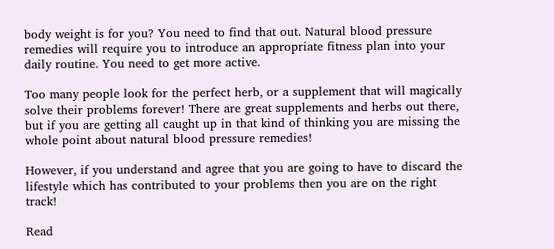body weight is for you? You need to find that out. Natural blood pressure remedies will require you to introduce an appropriate fitness plan into your daily routine. You need to get more active.

Too many people look for the perfect herb, or a supplement that will magically solve their problems forever! There are great supplements and herbs out there, but if you are getting all caught up in that kind of thinking you are missing the whole point about natural blood pressure remedies!

However, if you understand and agree that you are going to have to discard the lifestyle which has contributed to your problems then you are on the right track!

Read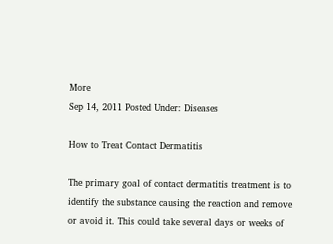More
Sep 14, 2011 Posted Under: Diseases

How to Treat Contact Dermatitis

The primary goal of contact dermatitis treatment is to identify the substance causing the reaction and remove or avoid it. This could take several days or weeks of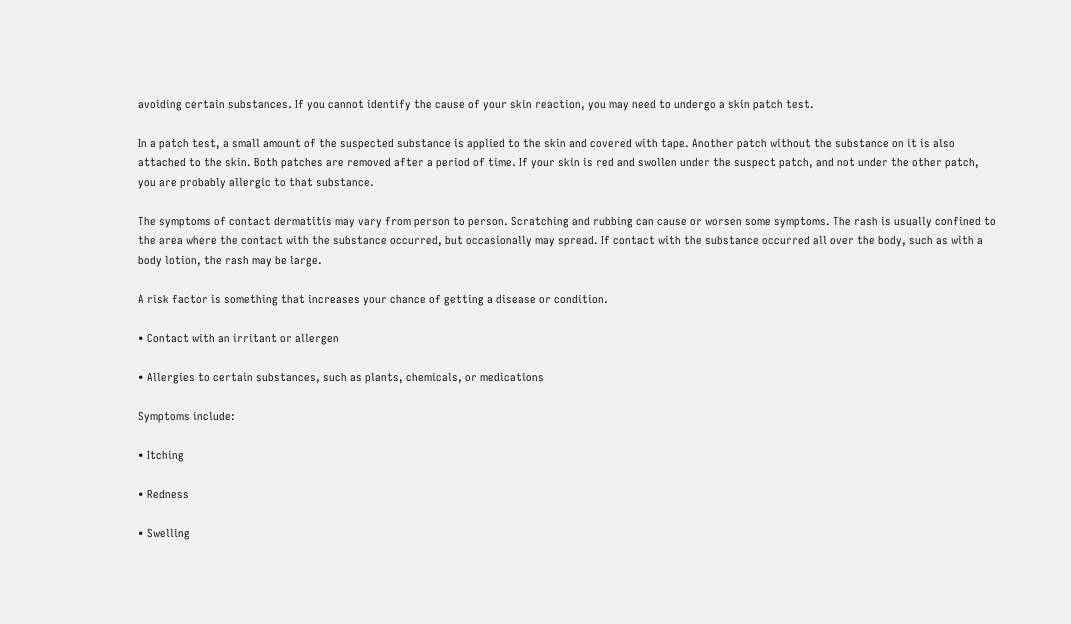avoiding certain substances. If you cannot identify the cause of your skin reaction, you may need to undergo a skin patch test.

In a patch test, a small amount of the suspected substance is applied to the skin and covered with tape. Another patch without the substance on it is also attached to the skin. Both patches are removed after a period of time. If your skin is red and swollen under the suspect patch, and not under the other patch, you are probably allergic to that substance.

The symptoms of contact dermatitis may vary from person to person. Scratching and rubbing can cause or worsen some symptoms. The rash is usually confined to the area where the contact with the substance occurred, but occasionally may spread. If contact with the substance occurred all over the body, such as with a body lotion, the rash may be large.

A risk factor is something that increases your chance of getting a disease or condition.

• Contact with an irritant or allergen

• Allergies to certain substances, such as plants, chemicals, or medications

Symptoms include:

• Itching

• Redness

• Swelling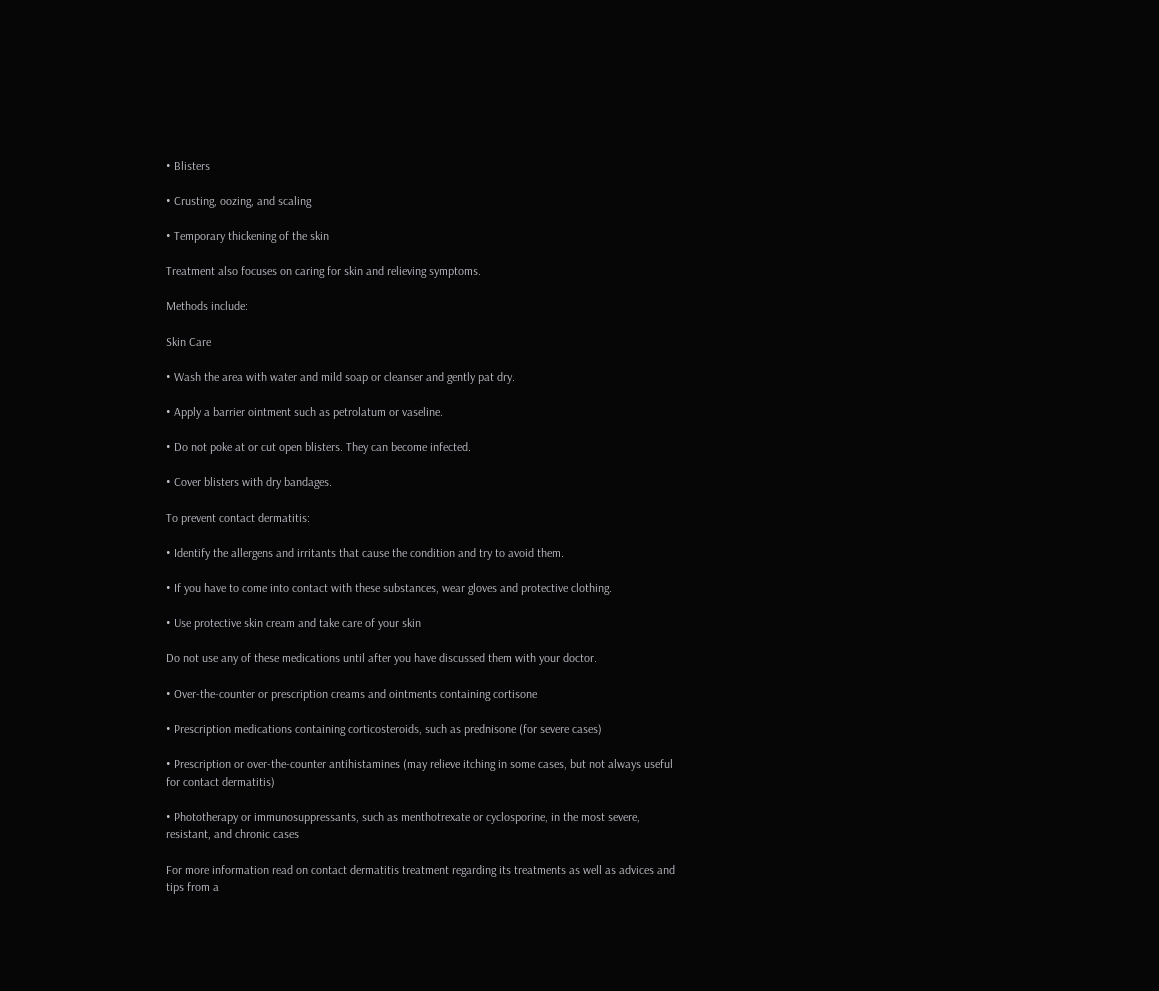• Blisters

• Crusting, oozing, and scaling

• Temporary thickening of the skin

Treatment also focuses on caring for skin and relieving symptoms.

Methods include:

Skin Care

• Wash the area with water and mild soap or cleanser and gently pat dry.

• Apply a barrier ointment such as petrolatum or vaseline.

• Do not poke at or cut open blisters. They can become infected.

• Cover blisters with dry bandages.

To prevent contact dermatitis:

• Identify the allergens and irritants that cause the condition and try to avoid them.

• If you have to come into contact with these substances, wear gloves and protective clothing.

• Use protective skin cream and take care of your skin

Do not use any of these medications until after you have discussed them with your doctor.

• Over-the-counter or prescription creams and ointments containing cortisone

• Prescription medications containing corticosteroids, such as prednisone (for severe cases)

• Prescription or over-the-counter antihistamines (may relieve itching in some cases, but not always useful for contact dermatitis)

• Phototherapy or immunosuppressants, such as menthotrexate or cyclosporine, in the most severe, resistant, and chronic cases

For more information read on contact dermatitis treatment regarding its treatments as well as advices and tips from a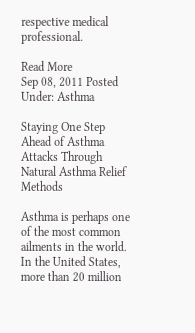respective medical professional.

Read More
Sep 08, 2011 Posted Under: Asthma

Staying One Step Ahead of Asthma Attacks Through Natural Asthma Relief Methods

Asthma is perhaps one of the most common ailments in the world. In the United States, more than 20 million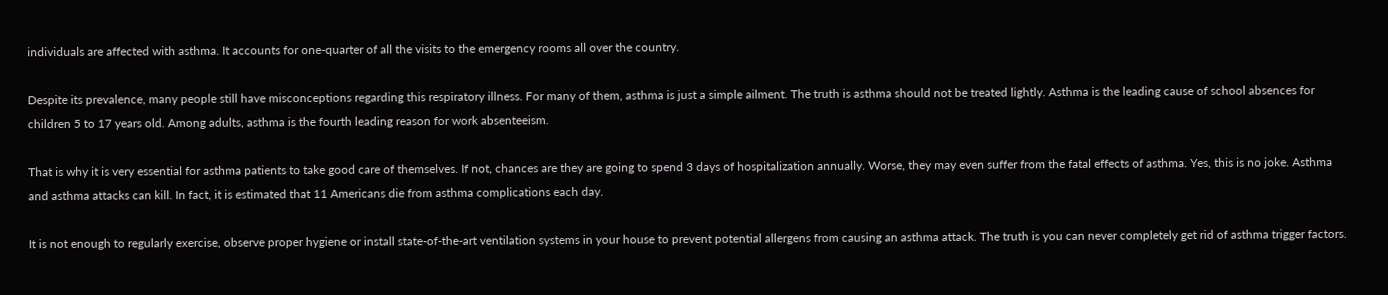individuals are affected with asthma. It accounts for one-quarter of all the visits to the emergency rooms all over the country.

Despite its prevalence, many people still have misconceptions regarding this respiratory illness. For many of them, asthma is just a simple ailment. The truth is asthma should not be treated lightly. Asthma is the leading cause of school absences for children 5 to 17 years old. Among adults, asthma is the fourth leading reason for work absenteeism.

That is why it is very essential for asthma patients to take good care of themselves. If not, chances are they are going to spend 3 days of hospitalization annually. Worse, they may even suffer from the fatal effects of asthma. Yes, this is no joke. Asthma and asthma attacks can kill. In fact, it is estimated that 11 Americans die from asthma complications each day.

It is not enough to regularly exercise, observe proper hygiene or install state-of-the-art ventilation systems in your house to prevent potential allergens from causing an asthma attack. The truth is you can never completely get rid of asthma trigger factors.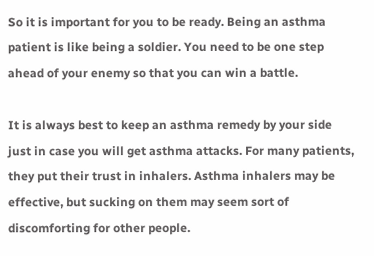So it is important for you to be ready. Being an asthma patient is like being a soldier. You need to be one step ahead of your enemy so that you can win a battle.

It is always best to keep an asthma remedy by your side just in case you will get asthma attacks. For many patients, they put their trust in inhalers. Asthma inhalers may be effective, but sucking on them may seem sort of discomforting for other people.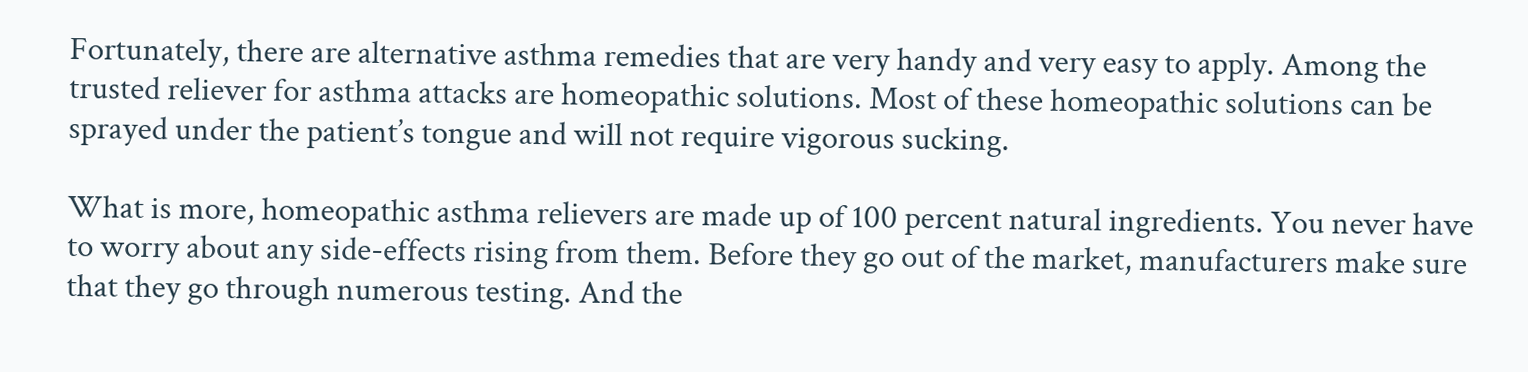Fortunately, there are alternative asthma remedies that are very handy and very easy to apply. Among the trusted reliever for asthma attacks are homeopathic solutions. Most of these homeopathic solutions can be sprayed under the patient’s tongue and will not require vigorous sucking.

What is more, homeopathic asthma relievers are made up of 100 percent natural ingredients. You never have to worry about any side-effects rising from them. Before they go out of the market, manufacturers make sure that they go through numerous testing. And the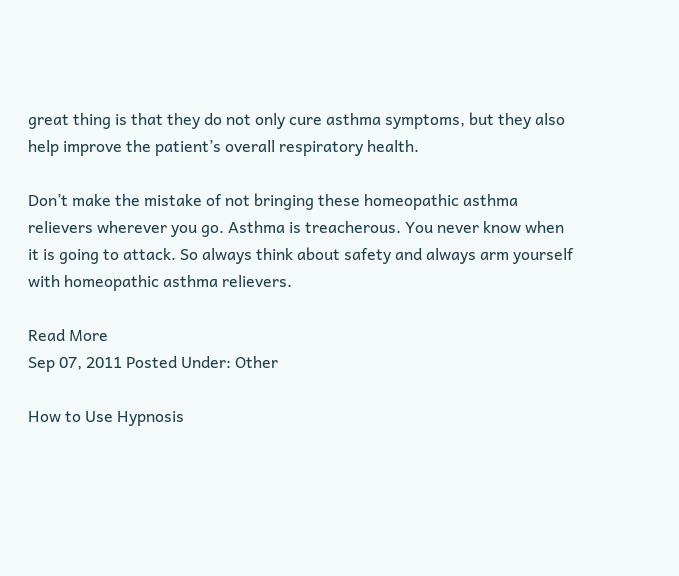great thing is that they do not only cure asthma symptoms, but they also help improve the patient’s overall respiratory health.

Don’t make the mistake of not bringing these homeopathic asthma relievers wherever you go. Asthma is treacherous. You never know when it is going to attack. So always think about safety and always arm yourself with homeopathic asthma relievers.

Read More
Sep 07, 2011 Posted Under: Other

How to Use Hypnosis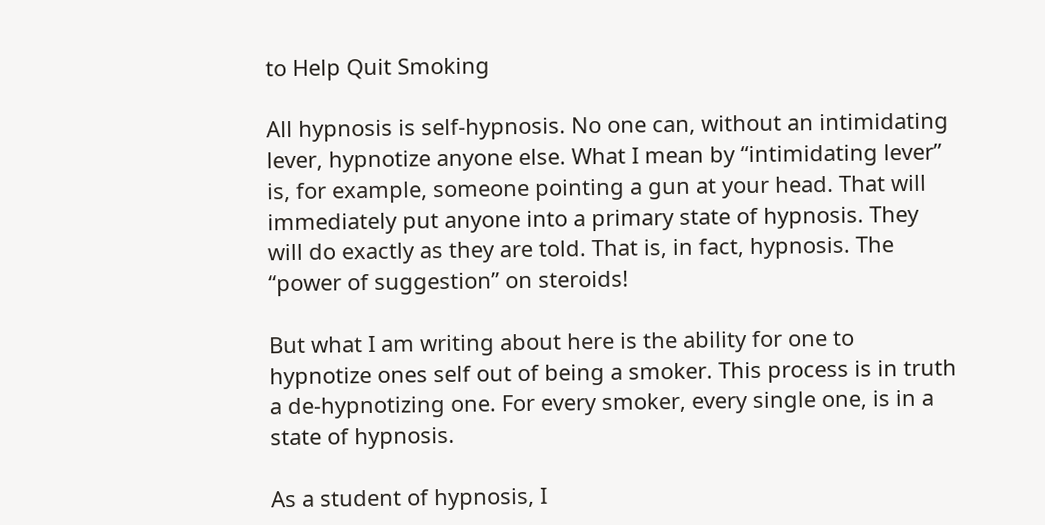to Help Quit Smoking

All hypnosis is self-hypnosis. No one can, without an intimidating lever, hypnotize anyone else. What I mean by “intimidating lever” is, for example, someone pointing a gun at your head. That will immediately put anyone into a primary state of hypnosis. They will do exactly as they are told. That is, in fact, hypnosis. The “power of suggestion” on steroids!

But what I am writing about here is the ability for one to hypnotize ones self out of being a smoker. This process is in truth a de-hypnotizing one. For every smoker, every single one, is in a state of hypnosis.

As a student of hypnosis, I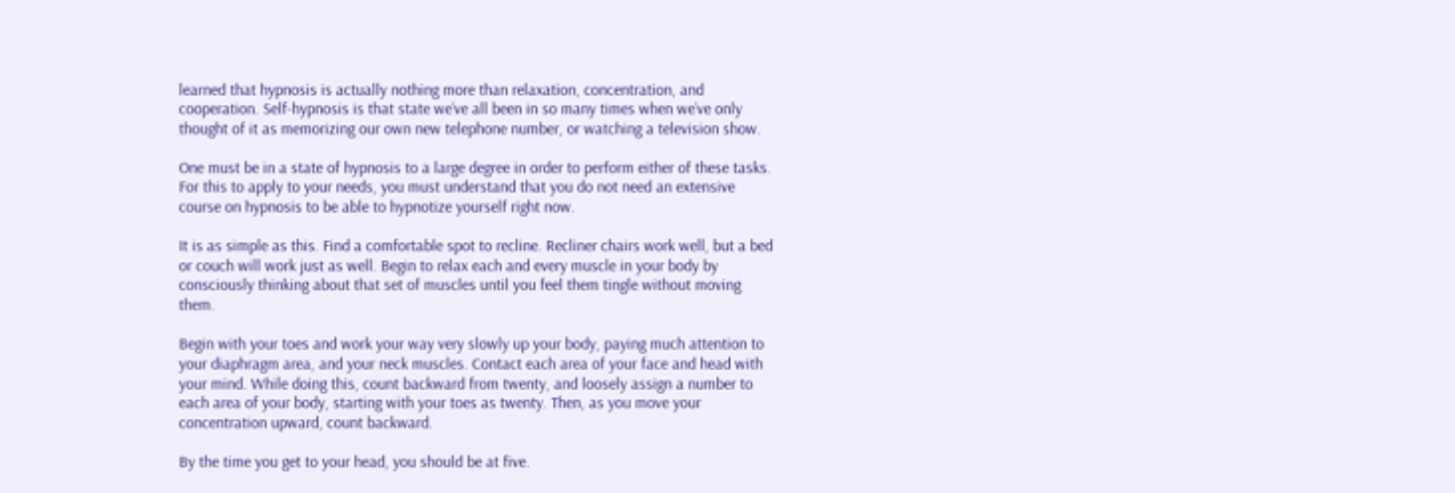learned that hypnosis is actually nothing more than relaxation, concentration, and cooperation. Self-hypnosis is that state we’ve all been in so many times when we’ve only thought of it as memorizing our own new telephone number, or watching a television show.

One must be in a state of hypnosis to a large degree in order to perform either of these tasks. For this to apply to your needs, you must understand that you do not need an extensive course on hypnosis to be able to hypnotize yourself right now.

It is as simple as this. Find a comfortable spot to recline. Recliner chairs work well, but a bed or couch will work just as well. Begin to relax each and every muscle in your body by consciously thinking about that set of muscles until you feel them tingle without moving them.

Begin with your toes and work your way very slowly up your body, paying much attention to your diaphragm area, and your neck muscles. Contact each area of your face and head with your mind. While doing this, count backward from twenty, and loosely assign a number to each area of your body, starting with your toes as twenty. Then, as you move your concentration upward, count backward.

By the time you get to your head, you should be at five.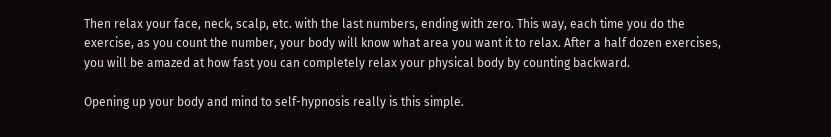Then relax your face, neck, scalp, etc. with the last numbers, ending with zero. This way, each time you do the exercise, as you count the number, your body will know what area you want it to relax. After a half dozen exercises, you will be amazed at how fast you can completely relax your physical body by counting backward.

Opening up your body and mind to self-hypnosis really is this simple.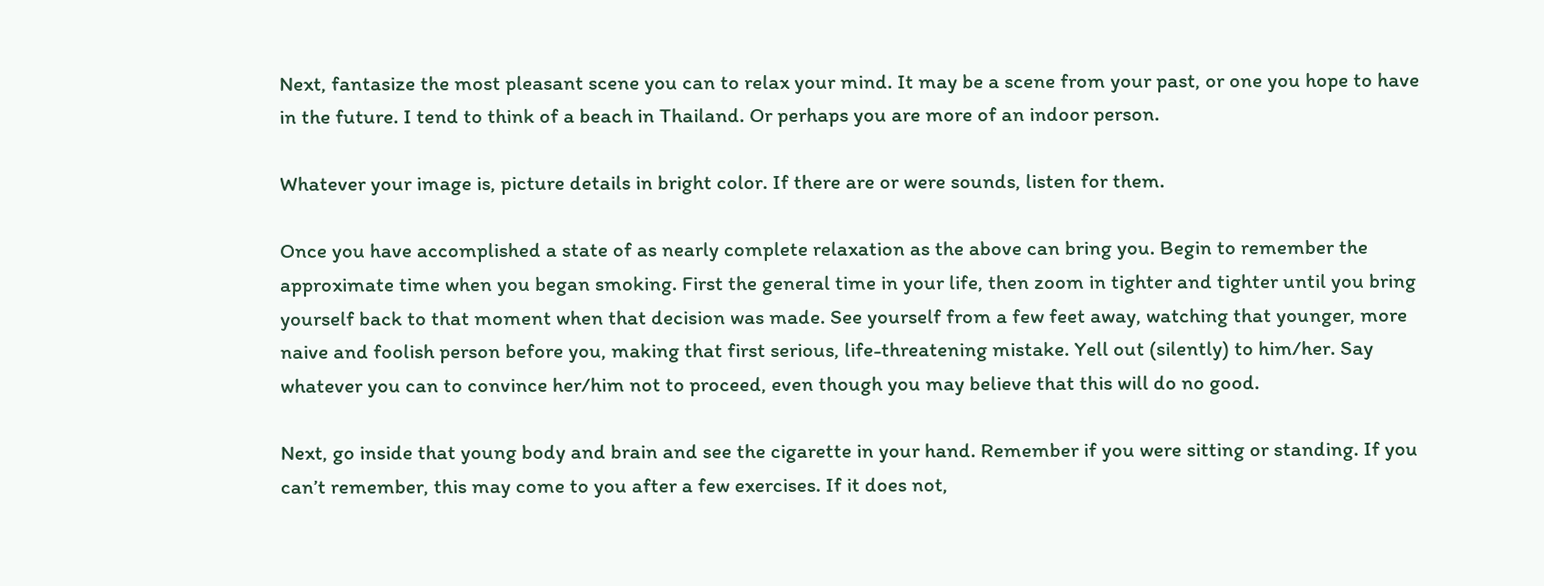Next, fantasize the most pleasant scene you can to relax your mind. It may be a scene from your past, or one you hope to have in the future. I tend to think of a beach in Thailand. Or perhaps you are more of an indoor person.

Whatever your image is, picture details in bright color. If there are or were sounds, listen for them.

Once you have accomplished a state of as nearly complete relaxation as the above can bring you. Begin to remember the approximate time when you began smoking. First the general time in your life, then zoom in tighter and tighter until you bring yourself back to that moment when that decision was made. See yourself from a few feet away, watching that younger, more naive and foolish person before you, making that first serious, life-threatening mistake. Yell out (silently) to him/her. Say whatever you can to convince her/him not to proceed, even though you may believe that this will do no good.

Next, go inside that young body and brain and see the cigarette in your hand. Remember if you were sitting or standing. If you can’t remember, this may come to you after a few exercises. If it does not,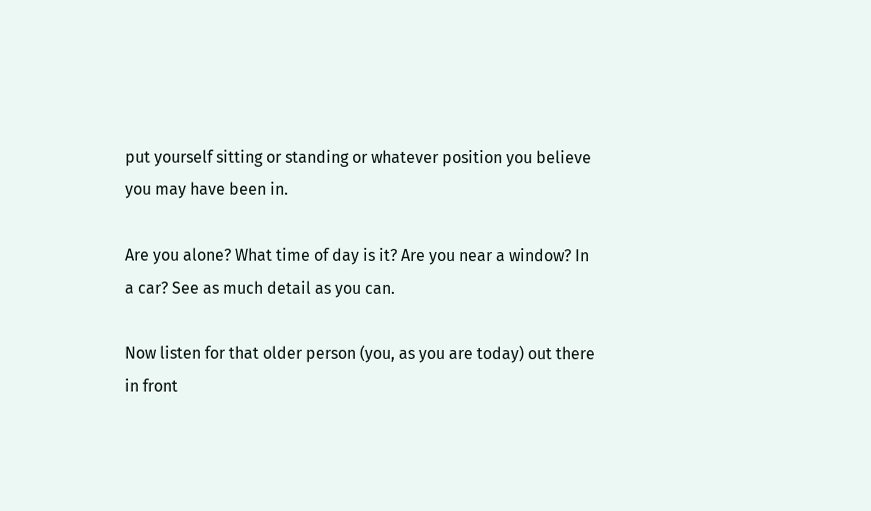put yourself sitting or standing or whatever position you believe you may have been in.

Are you alone? What time of day is it? Are you near a window? In a car? See as much detail as you can.

Now listen for that older person (you, as you are today) out there in front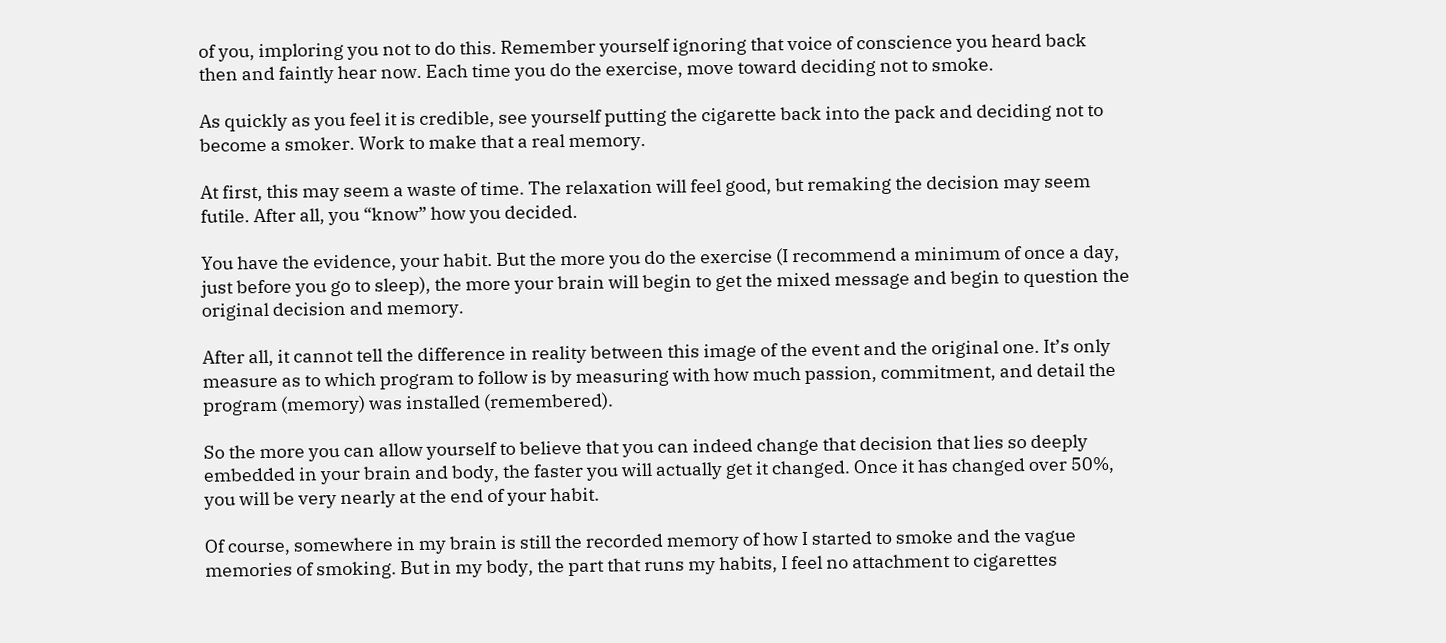of you, imploring you not to do this. Remember yourself ignoring that voice of conscience you heard back then and faintly hear now. Each time you do the exercise, move toward deciding not to smoke.

As quickly as you feel it is credible, see yourself putting the cigarette back into the pack and deciding not to become a smoker. Work to make that a real memory.

At first, this may seem a waste of time. The relaxation will feel good, but remaking the decision may seem futile. After all, you “know” how you decided.

You have the evidence, your habit. But the more you do the exercise (I recommend a minimum of once a day, just before you go to sleep), the more your brain will begin to get the mixed message and begin to question the original decision and memory.

After all, it cannot tell the difference in reality between this image of the event and the original one. It’s only measure as to which program to follow is by measuring with how much passion, commitment, and detail the program (memory) was installed (remembered).

So the more you can allow yourself to believe that you can indeed change that decision that lies so deeply embedded in your brain and body, the faster you will actually get it changed. Once it has changed over 50%, you will be very nearly at the end of your habit.

Of course, somewhere in my brain is still the recorded memory of how I started to smoke and the vague memories of smoking. But in my body, the part that runs my habits, I feel no attachment to cigarettes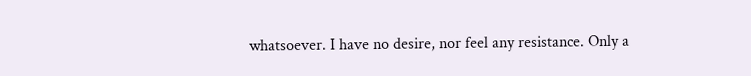whatsoever. I have no desire, nor feel any resistance. Only a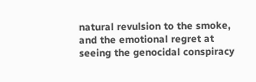natural revulsion to the smoke, and the emotional regret at seeing the genocidal conspiracy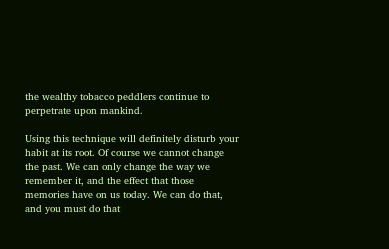the wealthy tobacco peddlers continue to perpetrate upon mankind.

Using this technique will definitely disturb your habit at its root. Of course we cannot change the past. We can only change the way we remember it, and the effect that those memories have on us today. We can do that, and you must do that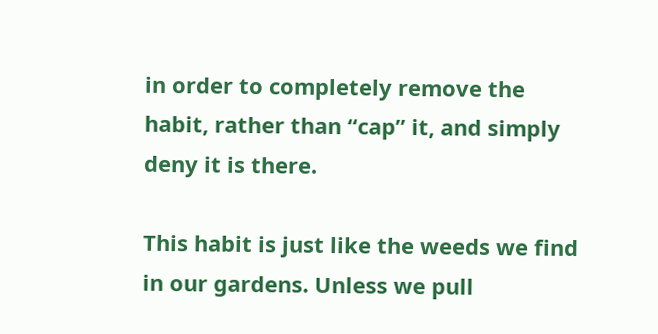in order to completely remove the habit, rather than “cap” it, and simply deny it is there.

This habit is just like the weeds we find in our gardens. Unless we pull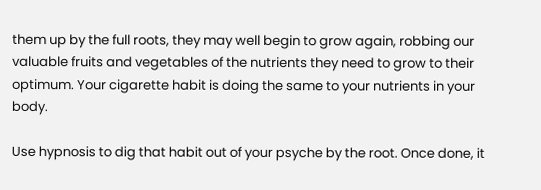them up by the full roots, they may well begin to grow again, robbing our valuable fruits and vegetables of the nutrients they need to grow to their optimum. Your cigarette habit is doing the same to your nutrients in your body.

Use hypnosis to dig that habit out of your psyche by the root. Once done, it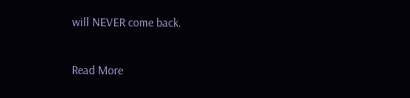will NEVER come back.

Read More